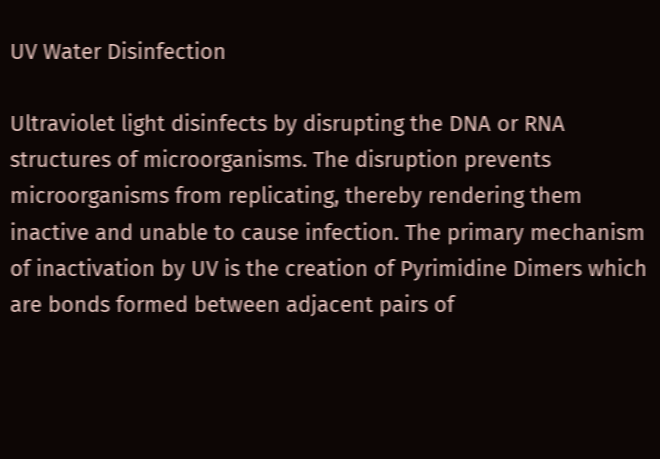UV Water Disinfection

Ultraviolet light disinfects by disrupting the DNA or RNA structures of microorganisms. The disruption prevents microorganisms from replicating, thereby rendering them inactive and unable to cause infection. The primary mechanism of inactivation by UV is the creation of Pyrimidine Dimers which are bonds formed between adjacent pairs of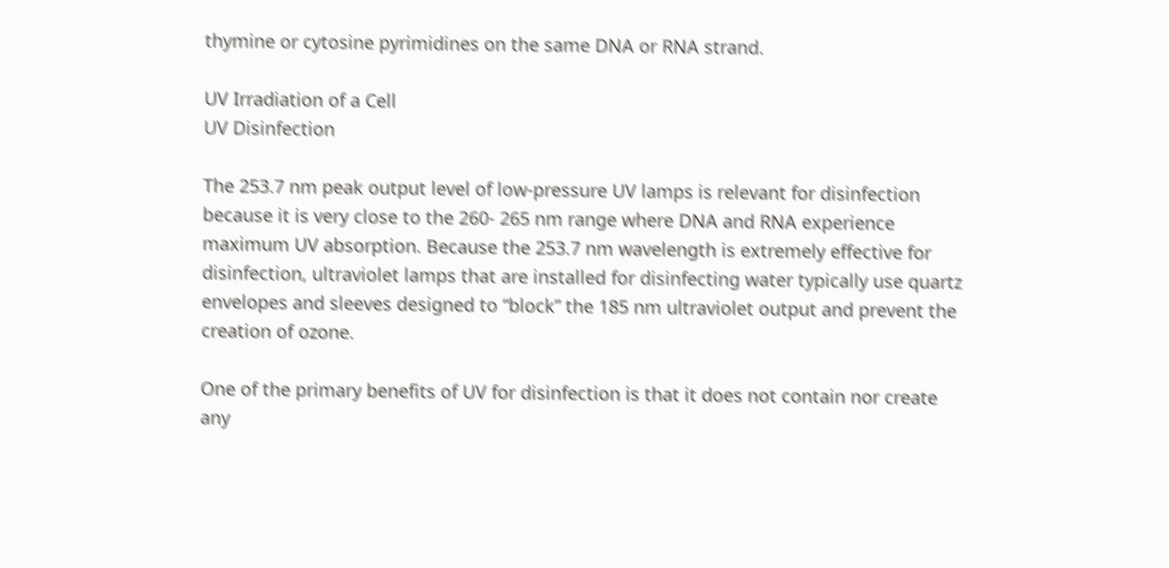thymine or cytosine pyrimidines on the same DNA or RNA strand.

UV Irradiation of a Cell
UV Disinfection

The 253.7 nm peak output level of low-pressure UV lamps is relevant for disinfection because it is very close to the 260- 265 nm range where DNA and RNA experience maximum UV absorption. Because the 253.7 nm wavelength is extremely effective for disinfection, ultraviolet lamps that are installed for disinfecting water typically use quartz envelopes and sleeves designed to “block” the 185 nm ultraviolet output and prevent the creation of ozone.

One of the primary benefits of UV for disinfection is that it does not contain nor create any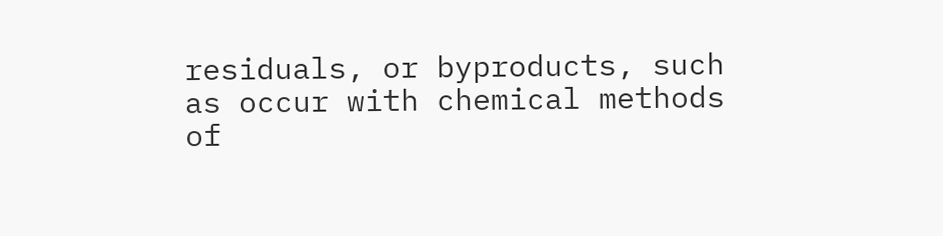residuals, or byproducts, such as occur with chemical methods of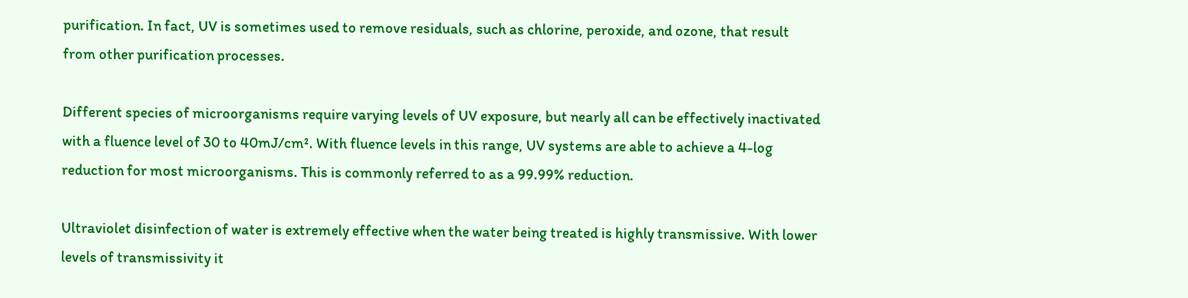purification. In fact, UV is sometimes used to remove residuals, such as chlorine, peroxide, and ozone, that result from other purification processes.

Different species of microorganisms require varying levels of UV exposure, but nearly all can be effectively inactivated with a fluence level of 30 to 40mJ/cm². With fluence levels in this range, UV systems are able to achieve a 4-log reduction for most microorganisms. This is commonly referred to as a 99.99% reduction.

Ultraviolet disinfection of water is extremely effective when the water being treated is highly transmissive. With lower levels of transmissivity it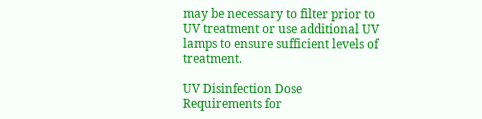may be necessary to filter prior to UV treatment or use additional UV lamps to ensure sufficient levels of treatment.

UV Disinfection Dose Requirements for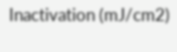Inactivation (mJ/cm2)